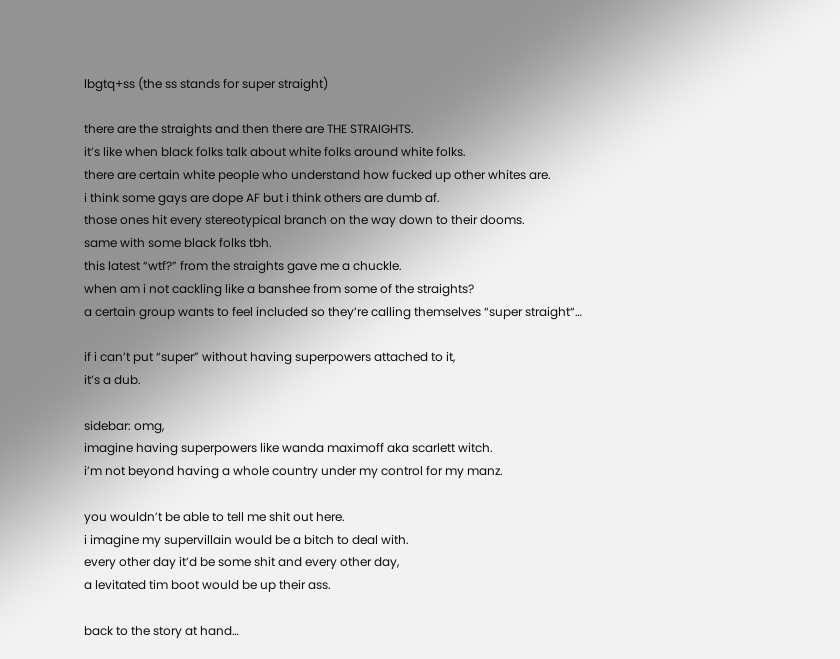lbgtq+ss (the ss stands for super straight)

there are the straights and then there are THE STRAIGHTS.
it’s like when black folks talk about white folks around white folks.
there are certain white people who understand how fucked up other whites are.
i think some gays are dope AF but i think others are dumb af.
those ones hit every stereotypical branch on the way down to their dooms.
same with some black folks tbh.
this latest “wtf?” from the straights gave me a chuckle.
when am i not cackling like a banshee from some of the straights?
a certain group wants to feel included so they’re calling themselves “super straight“…

if i can’t put “super” without having superpowers attached to it,
it’s a dub.

sidebar: omg,
imagine having superpowers like wanda maximoff aka scarlett witch.
i’m not beyond having a whole country under my control for my manz.

you wouldn’t be able to tell me shit out here.
i imagine my supervillain would be a bitch to deal with.
every other day it’d be some shit and every other day,
a levitated tim boot would be up their ass.

back to the story at hand…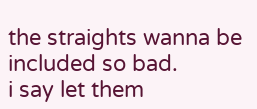the straights wanna be included so bad.
i say let them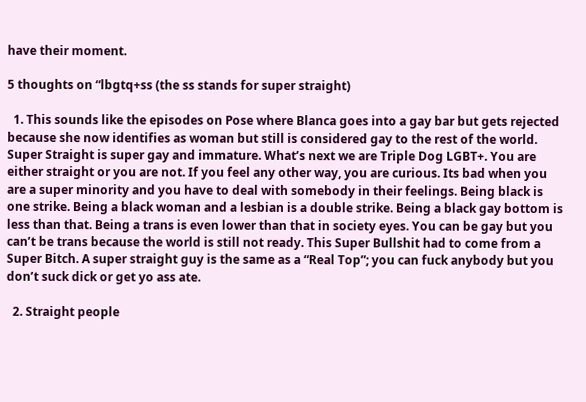have their moment.

5 thoughts on “lbgtq+ss (the ss stands for super straight)

  1. This sounds like the episodes on Pose where Blanca goes into a gay bar but gets rejected because she now identifies as woman but still is considered gay to the rest of the world. Super Straight is super gay and immature. What’s next we are Triple Dog LGBT+. You are either straight or you are not. If you feel any other way, you are curious. Its bad when you are a super minority and you have to deal with somebody in their feelings. Being black is one strike. Being a black woman and a lesbian is a double strike. Being a black gay bottom is less than that. Being a trans is even lower than that in society eyes. You can be gay but you can’t be trans because the world is still not ready. This Super Bullshit had to come from a Super Bitch. A super straight guy is the same as a “Real Top”; you can fuck anybody but you don’t suck dick or get yo ass ate.

  2. Straight people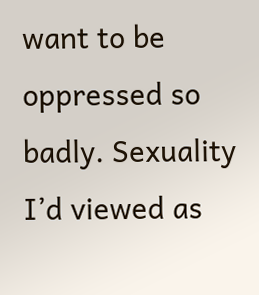want to be oppressed so badly. Sexuality I’d viewed as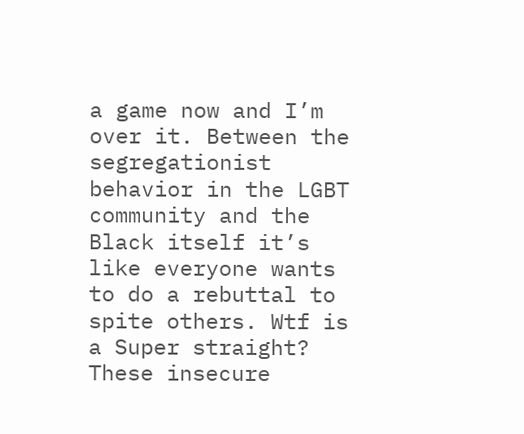a game now and I’m over it. Between the segregationist behavior in the LGBT community and the Black itself it’s like everyone wants to do a rebuttal to spite others. Wtf is a Super straight? These insecure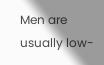Men are usually low-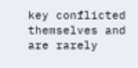key conflicted themselves and are rarely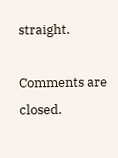straight.

Comments are closed.